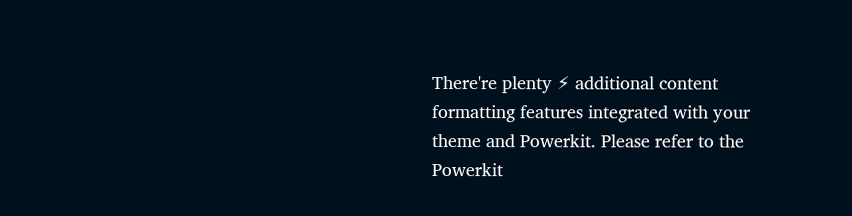There're plenty ⚡ additional content formatting features integrated with your theme and Powerkit. Please refer to the Powerkit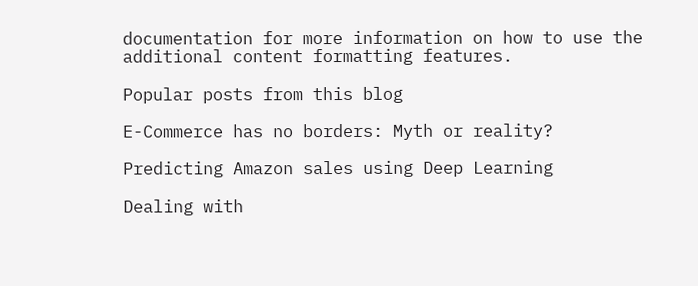documentation for more information on how to use the additional content formatting features.

Popular posts from this blog

E-Commerce has no borders: Myth or reality?

Predicting Amazon sales using Deep Learning

Dealing with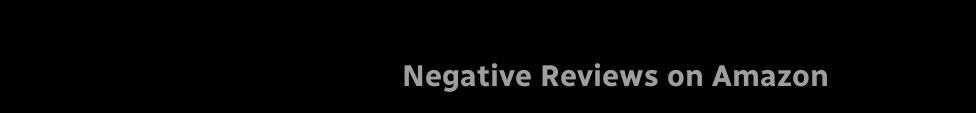Negative Reviews on Amazon